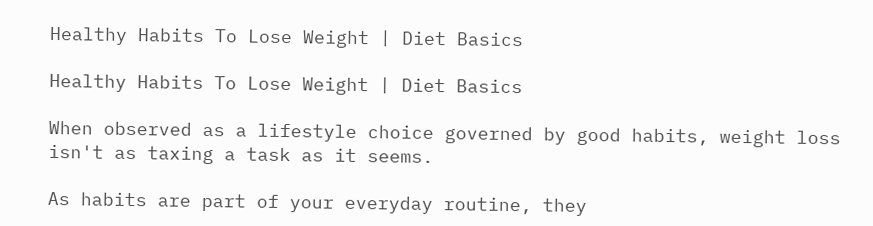Healthy Habits To Lose Weight | Diet Basics

Healthy Habits To Lose Weight | Diet Basics

When observed as a lifestyle choice governed by good habits, weight loss isn't as taxing a task as it seems.

As habits are part of your everyday routine, they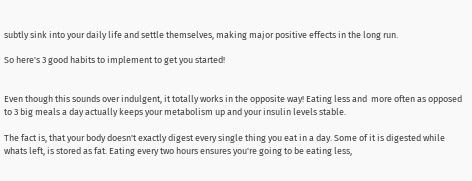subtly sink into your daily life and settle themselves, making major positive effects in the long run.

So here's 3 good habits to implement to get you started!


Even though this sounds over indulgent, it totally works in the opposite way! Eating less and  more often as opposed to 3 big meals a day actually keeps your metabolism up and your insulin levels stable.

The fact is, that your body doesn't exactly digest every single thing you eat in a day. Some of it is digested while whats left, is stored as fat. Eating every two hours ensures you're going to be eating less,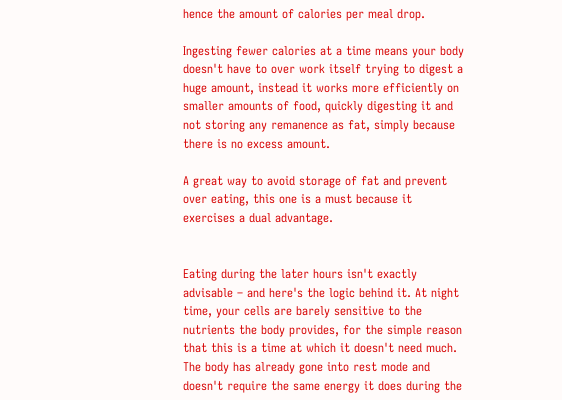hence the amount of calories per meal drop.

Ingesting fewer calories at a time means your body doesn't have to over work itself trying to digest a huge amount, instead it works more efficiently on smaller amounts of food, quickly digesting it and not storing any remanence as fat, simply because there is no excess amount.

A great way to avoid storage of fat and prevent over eating, this one is a must because it exercises a dual advantage.


Eating during the later hours isn't exactly advisable – and here's the logic behind it. At night time, your cells are barely sensitive to the nutrients the body provides, for the simple reason that this is a time at which it doesn't need much. The body has already gone into rest mode and doesn't require the same energy it does during the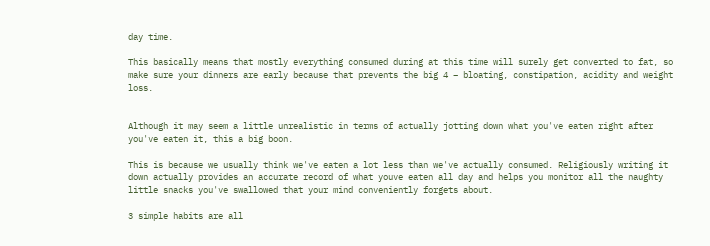day time.

This basically means that mostly everything consumed during at this time will surely get converted to fat, so make sure your dinners are early because that prevents the big 4 – bloating, constipation, acidity and weight loss.


Although it may seem a little unrealistic in terms of actually jotting down what you've eaten right after you've eaten it, this a big boon.

This is because we usually think we've eaten a lot less than we've actually consumed. Religiously writing it down actually provides an accurate record of what youve eaten all day and helps you monitor all the naughty little snacks you've swallowed that your mind conveniently forgets about.

3 simple habits are all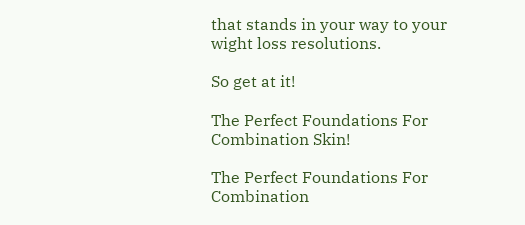that stands in your way to your wight loss resolutions.

So get at it!

The Perfect Foundations For Combination Skin!

The Perfect Foundations For Combination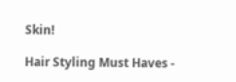Skin!

Hair Styling Must Haves -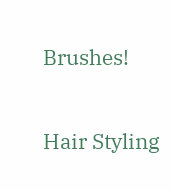Brushes!

Hair Styling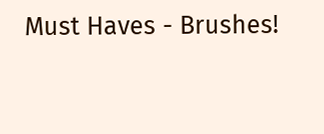Must Haves - Brushes!